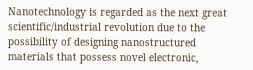Nanotechnology is regarded as the next great scientific/industrial revolution due to the possibility of designing nanostructured materials that possess novel electronic,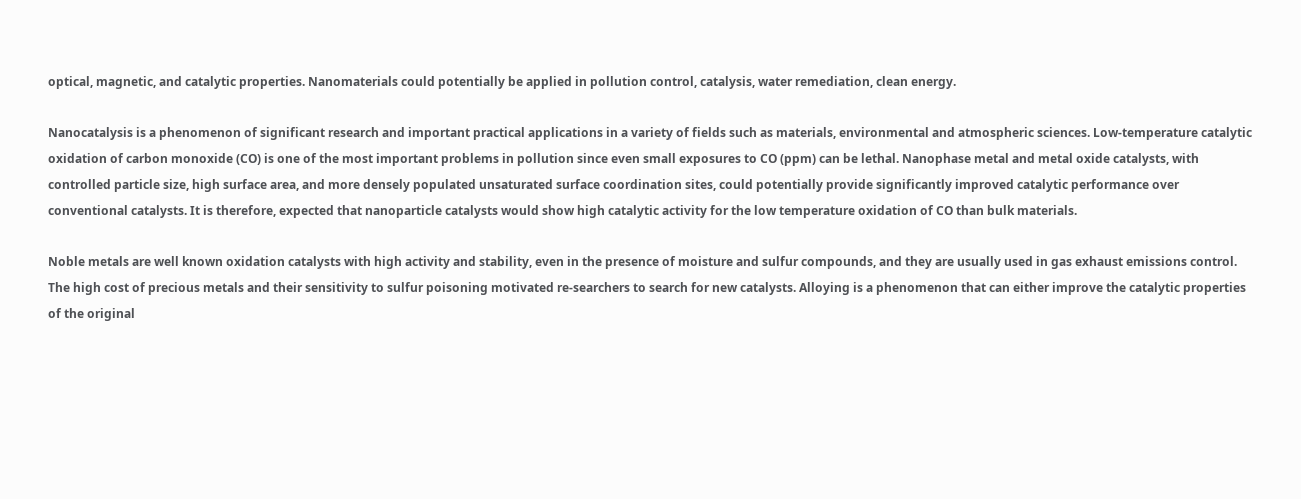optical, magnetic, and catalytic properties. Nanomaterials could potentially be applied in pollution control, catalysis, water remediation, clean energy.

Nanocatalysis is a phenomenon of significant research and important practical applications in a variety of fields such as materials, environmental and atmospheric sciences. Low-temperature catalytic oxidation of carbon monoxide (CO) is one of the most important problems in pollution since even small exposures to CO (ppm) can be lethal. Nanophase metal and metal oxide catalysts, with controlled particle size, high surface area, and more densely populated unsaturated surface coordination sites, could potentially provide significantly improved catalytic performance over conventional catalysts. It is therefore, expected that nanoparticle catalysts would show high catalytic activity for the low temperature oxidation of CO than bulk materials.

Noble metals are well known oxidation catalysts with high activity and stability, even in the presence of moisture and sulfur compounds, and they are usually used in gas exhaust emissions control. The high cost of precious metals and their sensitivity to sulfur poisoning motivated re-searchers to search for new catalysts. Alloying is a phenomenon that can either improve the catalytic properties of the original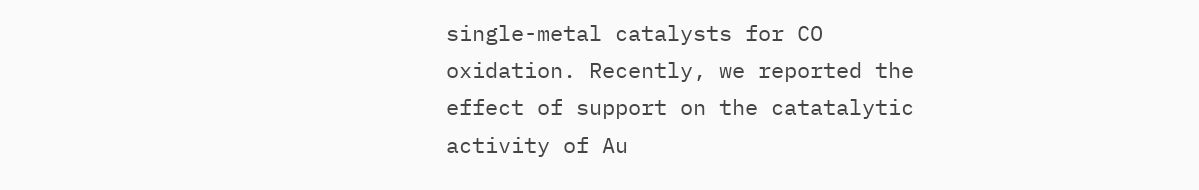single-metal catalysts for CO oxidation. Recently, we reported the effect of support on the catatalytic activity of Au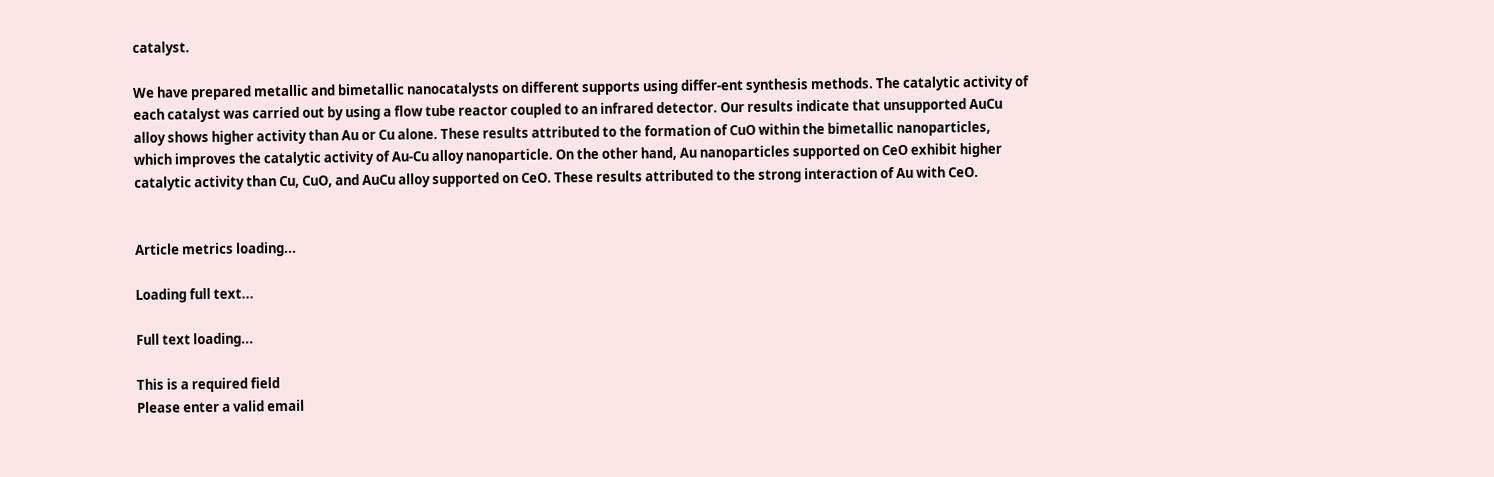catalyst.

We have prepared metallic and bimetallic nanocatalysts on different supports using differ-ent synthesis methods. The catalytic activity of each catalyst was carried out by using a flow tube reactor coupled to an infrared detector. Our results indicate that unsupported AuCu alloy shows higher activity than Au or Cu alone. These results attributed to the formation of CuO within the bimetallic nanoparticles, which improves the catalytic activity of Au-Cu alloy nanoparticle. On the other hand, Au nanoparticles supported on CeO exhibit higher catalytic activity than Cu, CuO, and AuCu alloy supported on CeO. These results attributed to the strong interaction of Au with CeO.


Article metrics loading...

Loading full text...

Full text loading...

This is a required field
Please enter a valid email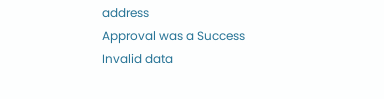address
Approval was a Success
Invalid data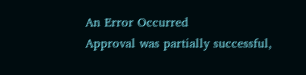An Error Occurred
Approval was partially successful,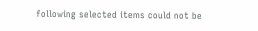following selected items could not be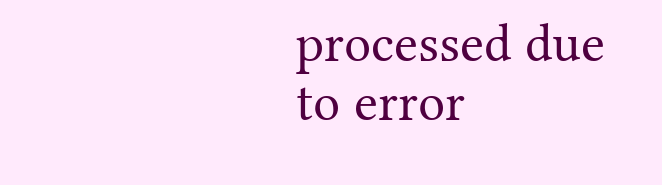processed due to error